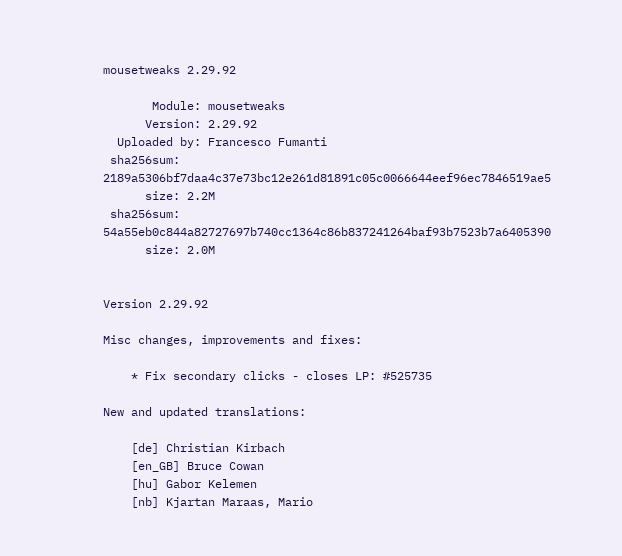mousetweaks 2.29.92

       Module: mousetweaks
      Version: 2.29.92
  Uploaded by: Francesco Fumanti
 sha256sum: 2189a5306bf7daa4c37e73bc12e261d81891c05c0066644eef96ec7846519ae5
      size: 2.2M
 sha256sum: 54a55eb0c844a82727697b740cc1364c86b837241264baf93b7523b7a6405390
      size: 2.0M


Version 2.29.92

Misc changes, improvements and fixes:

    * Fix secondary clicks - closes LP: #525735

New and updated translations:

    [de] Christian Kirbach
    [en_GB] Bruce Cowan
    [hu] Gabor Kelemen
    [nb] Kjartan Maraas, Mario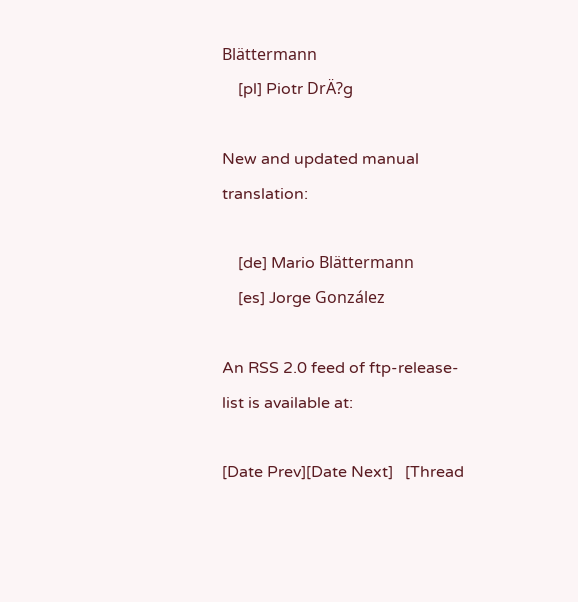Blättermann
    [pl] Piotr DrÄ?g

New and updated manual translation:

    [de] Mario Blättermann
    [es] Jorge González

An RSS 2.0 feed of ftp-release-list is available at:

[Date Prev][Date Next]   [Thread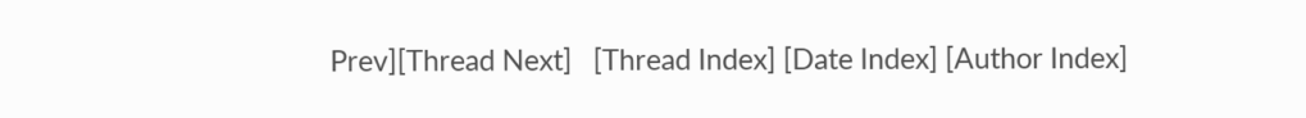Prev][Thread Next]   [Thread Index] [Date Index] [Author Index]